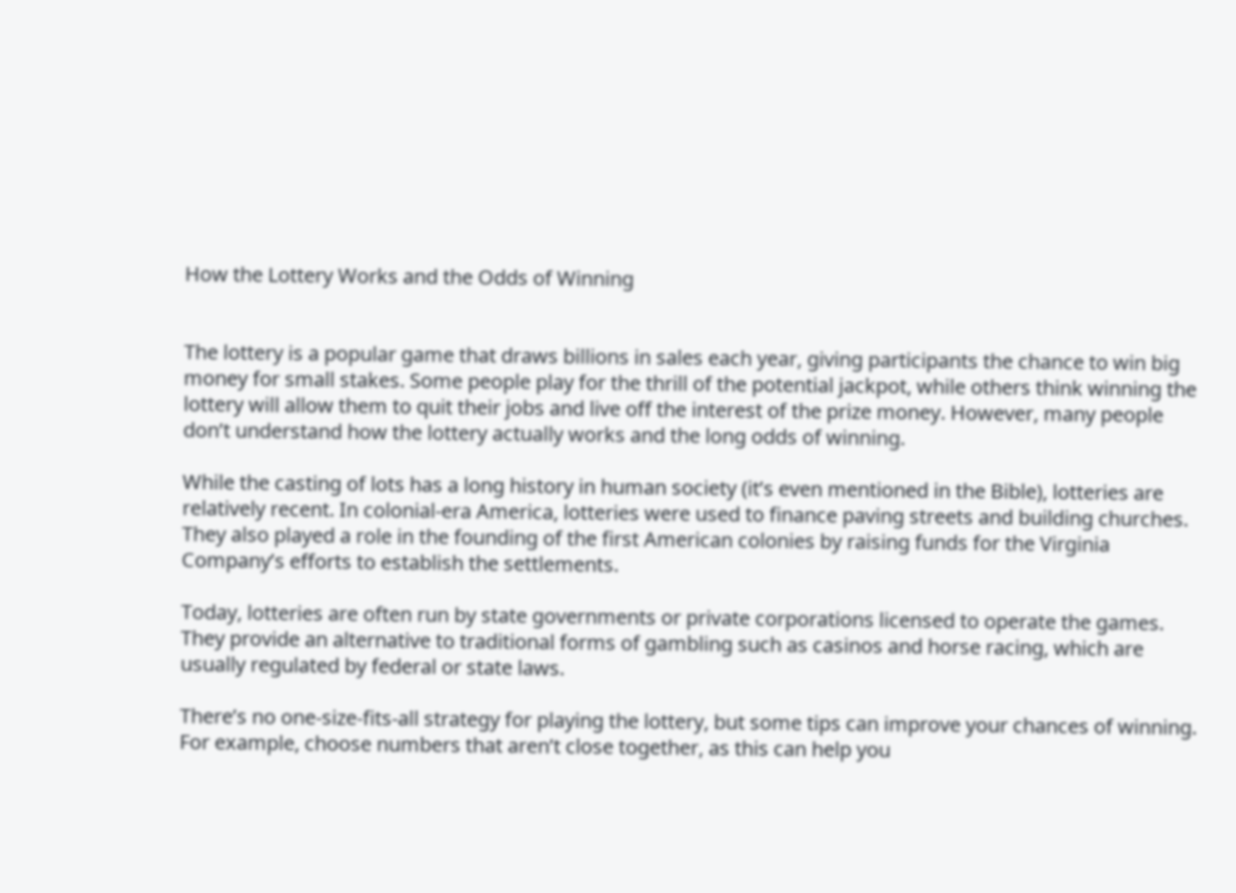How the Lottery Works and the Odds of Winning


The lottery is a popular game that draws billions in sales each year, giving participants the chance to win big money for small stakes. Some people play for the thrill of the potential jackpot, while others think winning the lottery will allow them to quit their jobs and live off the interest of the prize money. However, many people don’t understand how the lottery actually works and the long odds of winning.

While the casting of lots has a long history in human society (it’s even mentioned in the Bible), lotteries are relatively recent. In colonial-era America, lotteries were used to finance paving streets and building churches. They also played a role in the founding of the first American colonies by raising funds for the Virginia Company’s efforts to establish the settlements.

Today, lotteries are often run by state governments or private corporations licensed to operate the games. They provide an alternative to traditional forms of gambling such as casinos and horse racing, which are usually regulated by federal or state laws.

There’s no one-size-fits-all strategy for playing the lottery, but some tips can improve your chances of winning. For example, choose numbers that aren’t close together, as this can help you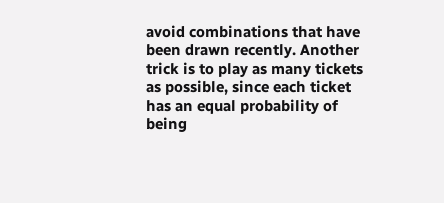avoid combinations that have been drawn recently. Another trick is to play as many tickets as possible, since each ticket has an equal probability of being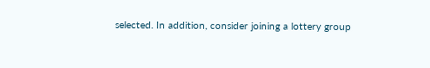selected. In addition, consider joining a lottery group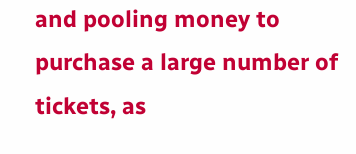and pooling money to purchase a large number of tickets, as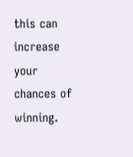this can increase your chances of winning.